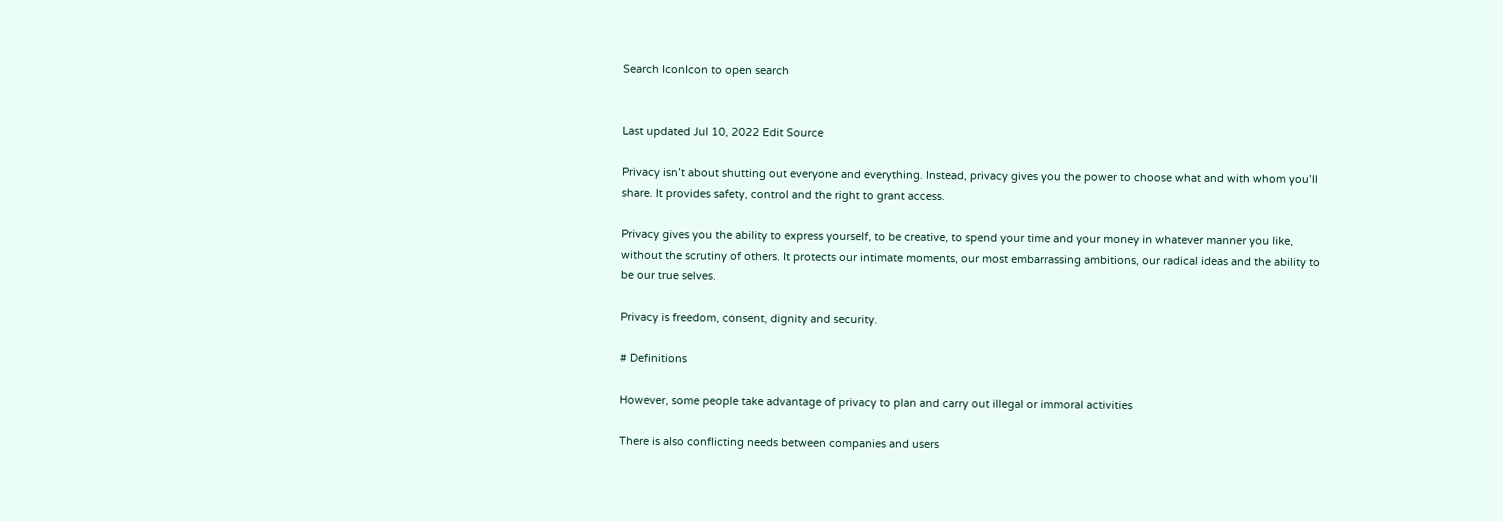Search IconIcon to open search


Last updated Jul 10, 2022 Edit Source

Privacy isn’t about shutting out everyone and everything. Instead, privacy gives you the power to choose what and with whom you’ll share. It provides safety, control and the right to grant access.

Privacy gives you the ability to express yourself, to be creative, to spend your time and your money in whatever manner you like, without the scrutiny of others. It protects our intimate moments, our most embarrassing ambitions, our radical ideas and the ability to be our true selves.

Privacy is freedom, consent, dignity and security.

# Definitions

However, some people take advantage of privacy to plan and carry out illegal or immoral activities

There is also conflicting needs between companies and users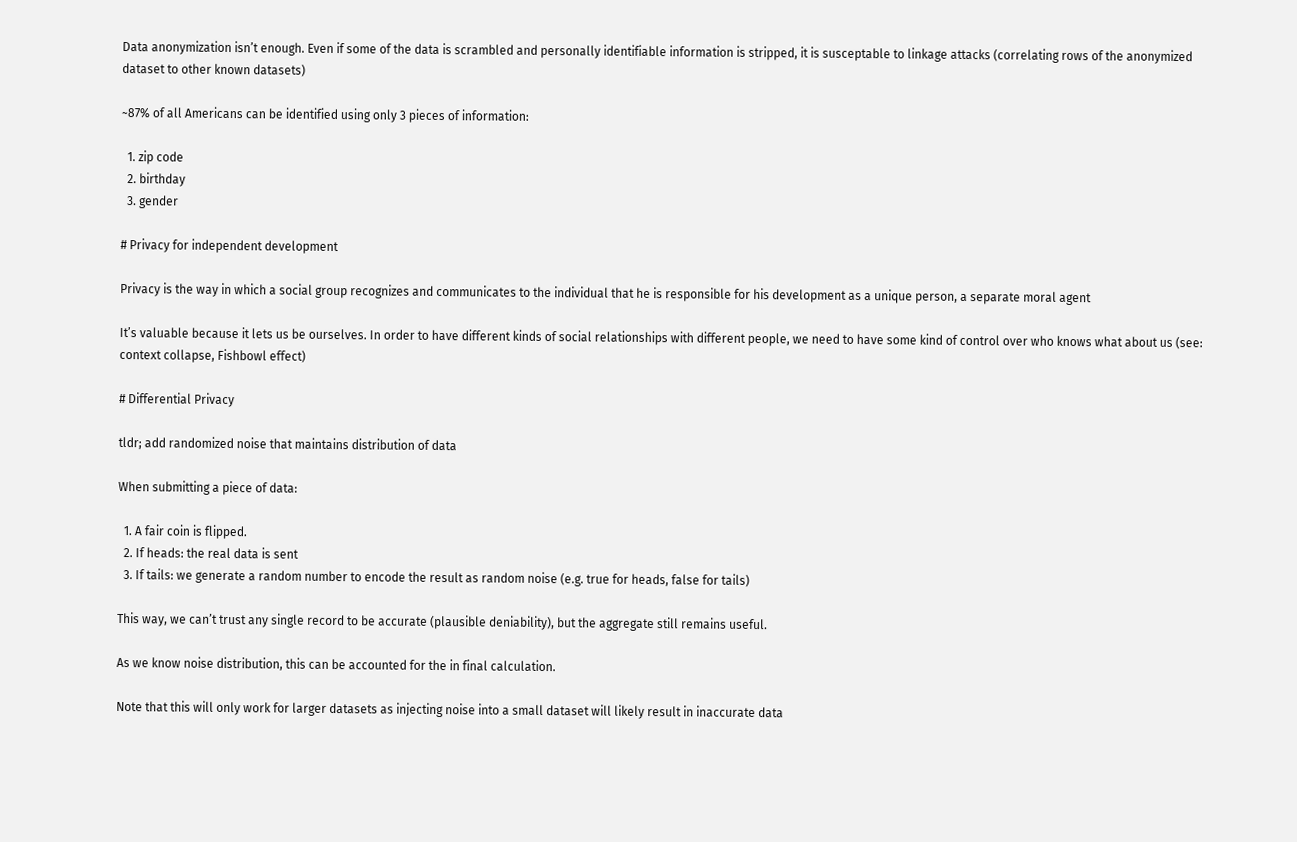Data anonymization isn’t enough. Even if some of the data is scrambled and personally identifiable information is stripped, it is susceptable to linkage attacks (correlating rows of the anonymized dataset to other known datasets)

~87% of all Americans can be identified using only 3 pieces of information:

  1. zip code
  2. birthday
  3. gender

# Privacy for independent development

Privacy is the way in which a social group recognizes and communicates to the individual that he is responsible for his development as a unique person, a separate moral agent

It’s valuable because it lets us be ourselves. In order to have different kinds of social relationships with different people, we need to have some kind of control over who knows what about us (see: context collapse, Fishbowl effect)

# Differential Privacy

tldr; add randomized noise that maintains distribution of data

When submitting a piece of data:

  1. A fair coin is flipped.
  2. If heads: the real data is sent
  3. If tails: we generate a random number to encode the result as random noise (e.g. true for heads, false for tails)

This way, we can’t trust any single record to be accurate (plausible deniability), but the aggregate still remains useful.

As we know noise distribution, this can be accounted for the in final calculation.

Note that this will only work for larger datasets as injecting noise into a small dataset will likely result in inaccurate data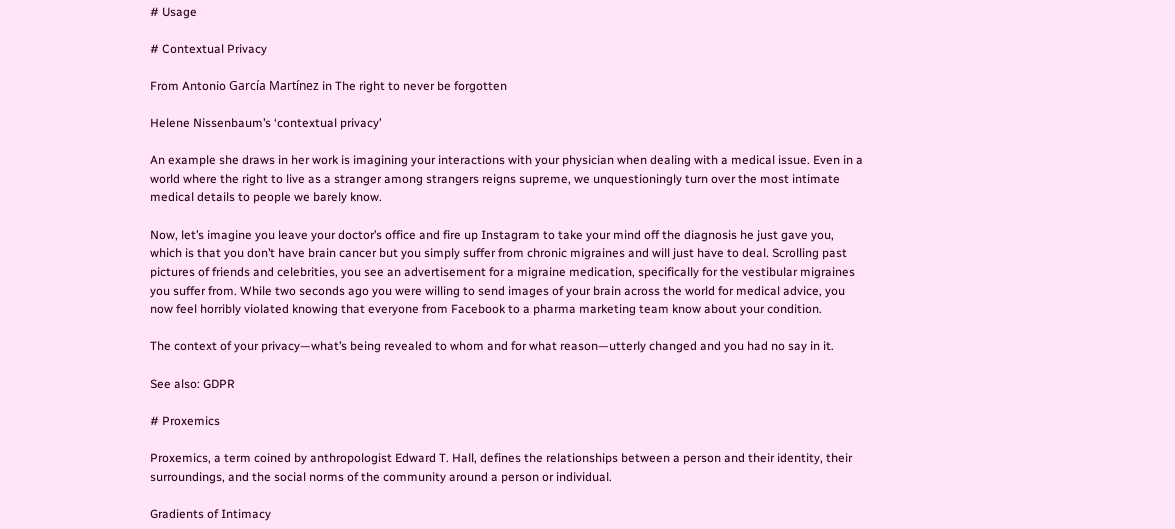# Usage

# Contextual Privacy

From Antonio García Martínez in The right to never be forgotten

Helene Nissenbaum’s ‘contextual privacy’

An example she draws in her work is imagining your interactions with your physician when dealing with a medical issue. Even in a world where the right to live as a stranger among strangers reigns supreme, we unquestioningly turn over the most intimate medical details to people we barely know.

Now, let’s imagine you leave your doctor’s office and fire up Instagram to take your mind off the diagnosis he just gave you, which is that you don’t have brain cancer but you simply suffer from chronic migraines and will just have to deal. Scrolling past pictures of friends and celebrities, you see an advertisement for a migraine medication, specifically for the vestibular migraines you suffer from. While two seconds ago you were willing to send images of your brain across the world for medical advice, you now feel horribly violated knowing that everyone from Facebook to a pharma marketing team know about your condition.

The context of your privacy—what’s being revealed to whom and for what reason—utterly changed and you had no say in it.

See also: GDPR

# Proxemics

Proxemics, a term coined by anthropologist Edward T. Hall, defines the relationships between a person and their identity, their surroundings, and the social norms of the community around a person or individual.

Gradients of Intimacy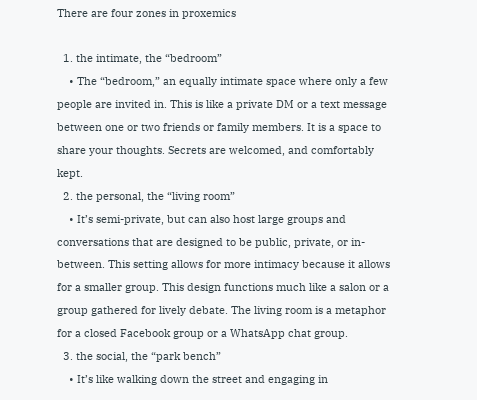There are four zones in proxemics

  1. the intimate, the “bedroom”
    • The “bedroom,” an equally intimate space where only a few people are invited in. This is like a private DM or a text message between one or two friends or family members. It is a space to share your thoughts. Secrets are welcomed, and comfortably kept.
  2. the personal, the “living room”
    • It’s semi-private, but can also host large groups and conversations that are designed to be public, private, or in-between. This setting allows for more intimacy because it allows for a smaller group. This design functions much like a salon or a group gathered for lively debate. The living room is a metaphor for a closed Facebook group or a WhatsApp chat group.
  3. the social, the “park bench”
    • It’s like walking down the street and engaging in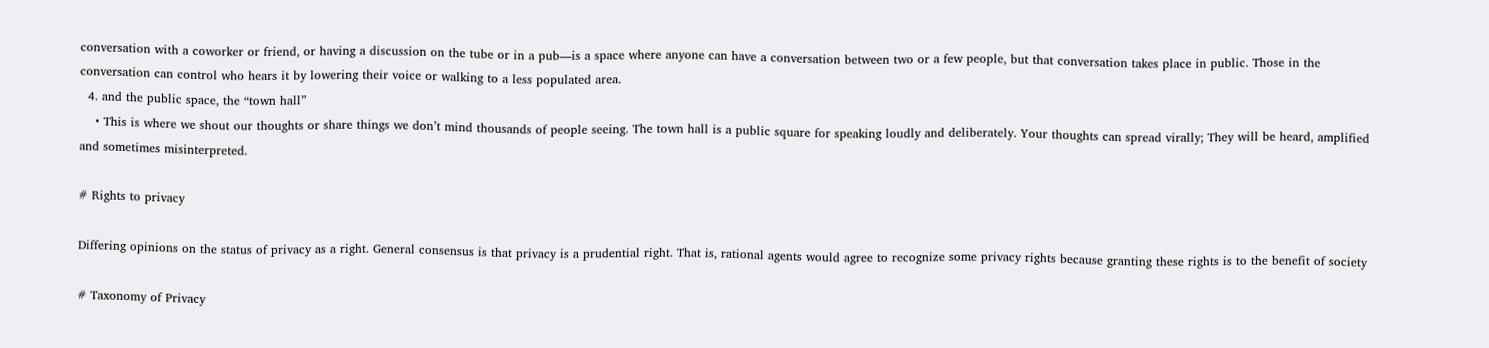conversation with a coworker or friend, or having a discussion on the tube or in a pub—is a space where anyone can have a conversation between two or a few people, but that conversation takes place in public. Those in the conversation can control who hears it by lowering their voice or walking to a less populated area.
  4. and the public space, the “town hall”
    • This is where we shout our thoughts or share things we don’t mind thousands of people seeing. The town hall is a public square for speaking loudly and deliberately. Your thoughts can spread virally; They will be heard, amplified and sometimes misinterpreted.

# Rights to privacy

Differing opinions on the status of privacy as a right. General consensus is that privacy is a prudential right. That is, rational agents would agree to recognize some privacy rights because granting these rights is to the benefit of society

# Taxonomy of Privacy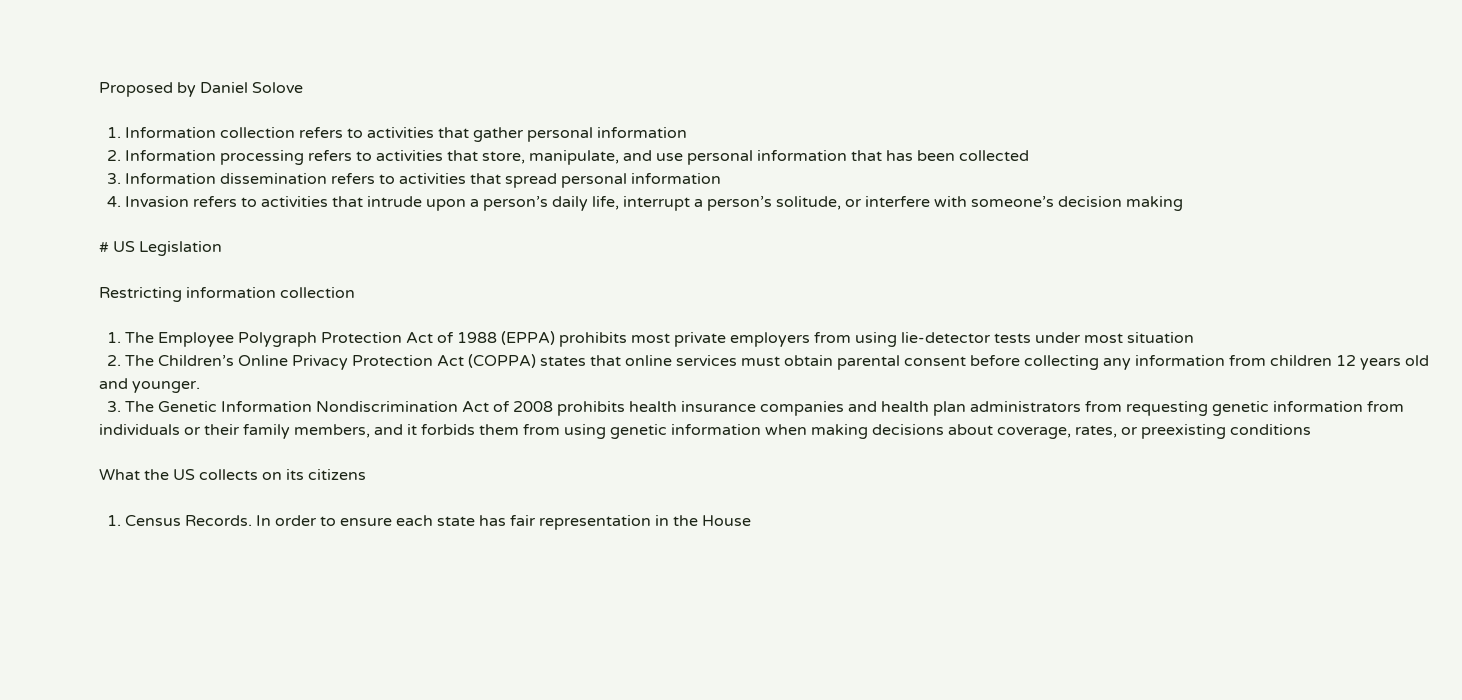Proposed by Daniel Solove

  1. Information collection refers to activities that gather personal information
  2. Information processing refers to activities that store, manipulate, and use personal information that has been collected
  3. Information dissemination refers to activities that spread personal information
  4. Invasion refers to activities that intrude upon a person’s daily life, interrupt a person’s solitude, or interfere with someone’s decision making

# US Legislation

Restricting information collection

  1. The Employee Polygraph Protection Act of 1988 (EPPA) prohibits most private employers from using lie-detector tests under most situation
  2. The Children’s Online Privacy Protection Act (COPPA) states that online services must obtain parental consent before collecting any information from children 12 years old and younger.
  3. The Genetic Information Nondiscrimination Act of 2008 prohibits health insurance companies and health plan administrators from requesting genetic information from individuals or their family members, and it forbids them from using genetic information when making decisions about coverage, rates, or preexisting conditions

What the US collects on its citizens

  1. Census Records. In order to ensure each state has fair representation in the House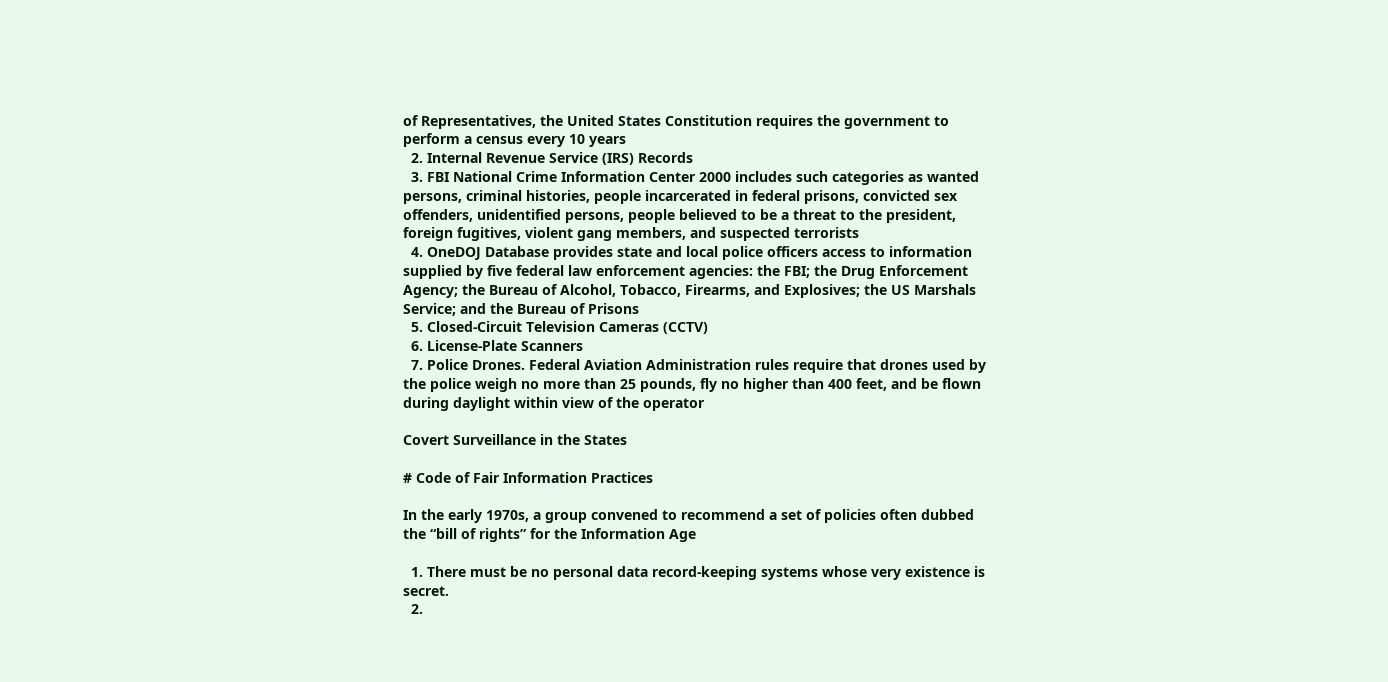of Representatives, the United States Constitution requires the government to perform a census every 10 years
  2. Internal Revenue Service (IRS) Records
  3. FBI National Crime Information Center 2000 includes such categories as wanted persons, criminal histories, people incarcerated in federal prisons, convicted sex offenders, unidentified persons, people believed to be a threat to the president, foreign fugitives, violent gang members, and suspected terrorists
  4. OneDOJ Database provides state and local police officers access to information supplied by five federal law enforcement agencies: the FBI; the Drug Enforcement Agency; the Bureau of Alcohol, Tobacco, Firearms, and Explosives; the US Marshals Service; and the Bureau of Prisons
  5. Closed-Circuit Television Cameras (CCTV)
  6. License-Plate Scanners
  7. Police Drones. Federal Aviation Administration rules require that drones used by the police weigh no more than 25 pounds, fly no higher than 400 feet, and be flown during daylight within view of the operator

Covert Surveillance in the States

# Code of Fair Information Practices

In the early 1970s, a group convened to recommend a set of policies often dubbed the “bill of rights” for the Information Age

  1. There must be no personal data record-keeping systems whose very existence is secret.
  2.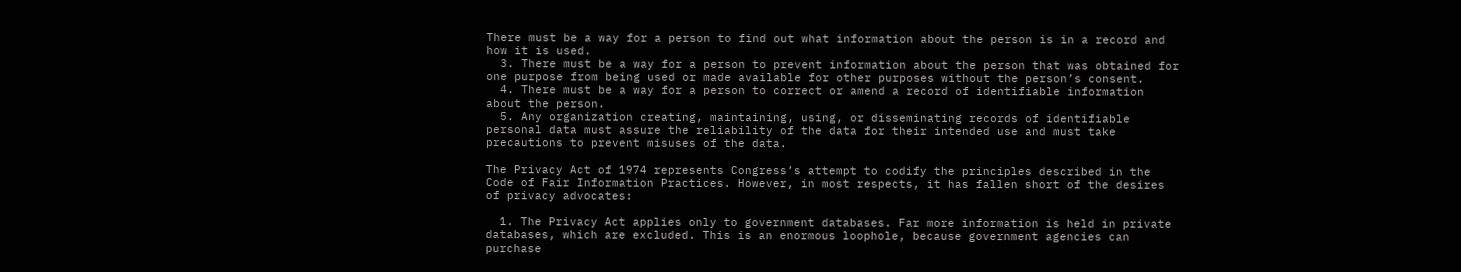There must be a way for a person to find out what information about the person is in a record and how it is used.
  3. There must be a way for a person to prevent information about the person that was obtained for one purpose from being used or made available for other purposes without the person’s consent.
  4. There must be a way for a person to correct or amend a record of identifiable information about the person.
  5. Any organization creating, maintaining, using, or disseminating records of identifiable personal data must assure the reliability of the data for their intended use and must take precautions to prevent misuses of the data.

The Privacy Act of 1974 represents Congress’s attempt to codify the principles described in the Code of Fair Information Practices. However, in most respects, it has fallen short of the desires of privacy advocates:

  1. The Privacy Act applies only to government databases. Far more information is held in private databases, which are excluded. This is an enormous loophole, because government agencies can purchase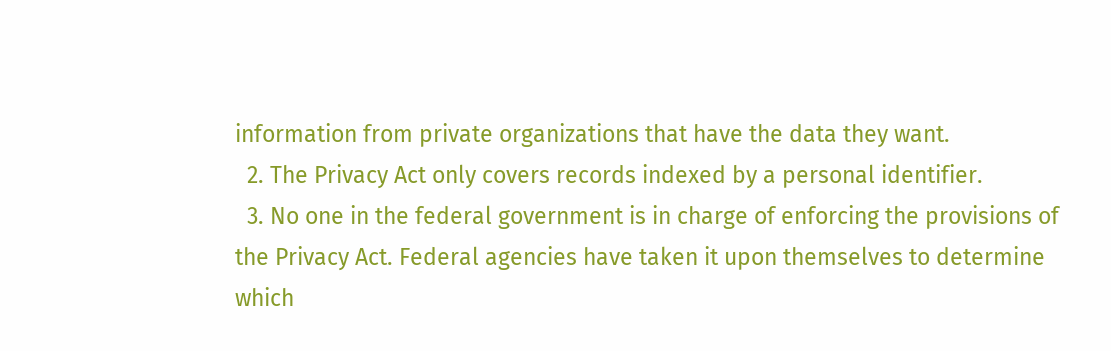information from private organizations that have the data they want.
  2. The Privacy Act only covers records indexed by a personal identifier.
  3. No one in the federal government is in charge of enforcing the provisions of the Privacy Act. Federal agencies have taken it upon themselves to determine which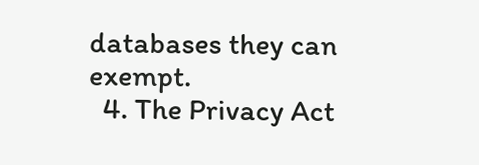databases they can exempt.
  4. The Privacy Act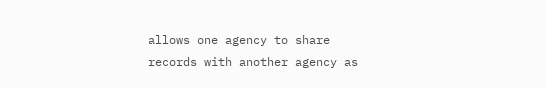allows one agency to share records with another agency as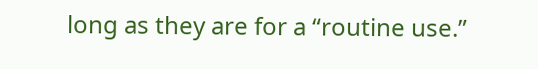long as they are for a “routine use.”